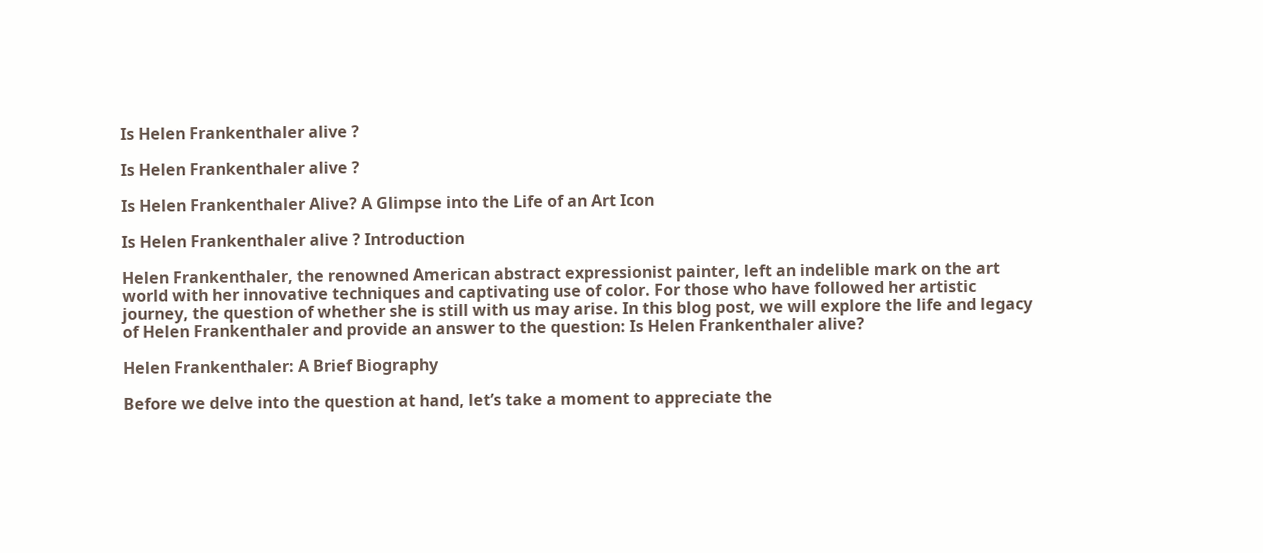Is Helen Frankenthaler alive ?

Is Helen Frankenthaler alive ?

Is Helen Frankenthaler Alive? A Glimpse into the Life of an Art Icon

Is Helen Frankenthaler alive ? Introduction

Helen Frankenthaler, the renowned American abstract expressionist painter, left an indelible mark on the art world with her innovative techniques and captivating use of color. For those who have followed her artistic journey, the question of whether she is still with us may arise. In this blog post, we will explore the life and legacy of Helen Frankenthaler and provide an answer to the question: Is Helen Frankenthaler alive?

Helen Frankenthaler: A Brief Biography

Before we delve into the question at hand, let’s take a moment to appreciate the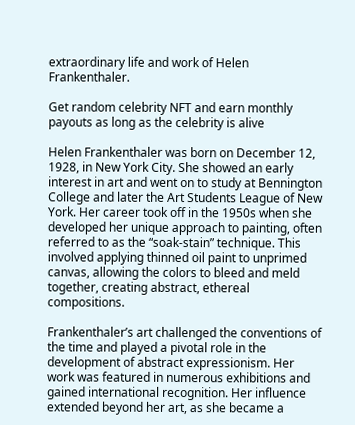extraordinary life and work of Helen Frankenthaler.

Get random celebrity NFT and earn monthly payouts as long as the celebrity is alive

Helen Frankenthaler was born on December 12, 1928, in New York City. She showed an early interest in art and went on to study at Bennington College and later the Art Students League of New York. Her career took off in the 1950s when she developed her unique approach to painting, often referred to as the “soak-stain” technique. This involved applying thinned oil paint to unprimed canvas, allowing the colors to bleed and meld together, creating abstract, ethereal compositions.

Frankenthaler’s art challenged the conventions of the time and played a pivotal role in the development of abstract expressionism. Her work was featured in numerous exhibitions and gained international recognition. Her influence extended beyond her art, as she became a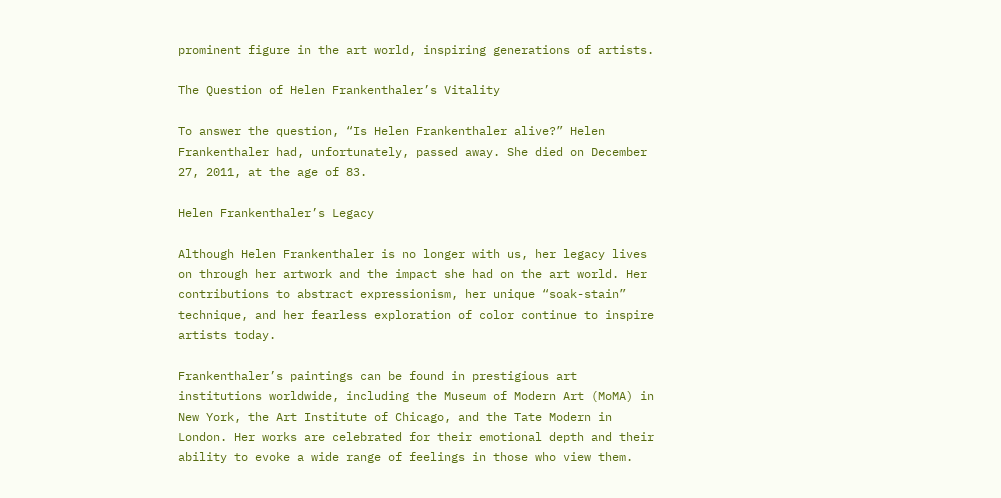prominent figure in the art world, inspiring generations of artists.

The Question of Helen Frankenthaler’s Vitality

To answer the question, “Is Helen Frankenthaler alive?” Helen Frankenthaler had, unfortunately, passed away. She died on December 27, 2011, at the age of 83.

Helen Frankenthaler’s Legacy

Although Helen Frankenthaler is no longer with us, her legacy lives on through her artwork and the impact she had on the art world. Her contributions to abstract expressionism, her unique “soak-stain” technique, and her fearless exploration of color continue to inspire artists today.

Frankenthaler’s paintings can be found in prestigious art institutions worldwide, including the Museum of Modern Art (MoMA) in New York, the Art Institute of Chicago, and the Tate Modern in London. Her works are celebrated for their emotional depth and their ability to evoke a wide range of feelings in those who view them.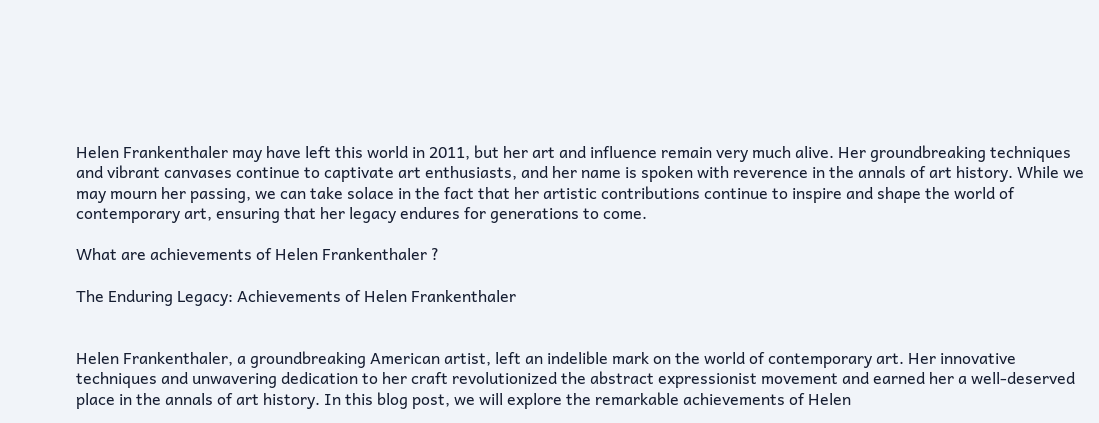Helen Frankenthaler may have left this world in 2011, but her art and influence remain very much alive. Her groundbreaking techniques and vibrant canvases continue to captivate art enthusiasts, and her name is spoken with reverence in the annals of art history. While we may mourn her passing, we can take solace in the fact that her artistic contributions continue to inspire and shape the world of contemporary art, ensuring that her legacy endures for generations to come.

What are achievements of Helen Frankenthaler ?

The Enduring Legacy: Achievements of Helen Frankenthaler


Helen Frankenthaler, a groundbreaking American artist, left an indelible mark on the world of contemporary art. Her innovative techniques and unwavering dedication to her craft revolutionized the abstract expressionist movement and earned her a well-deserved place in the annals of art history. In this blog post, we will explore the remarkable achievements of Helen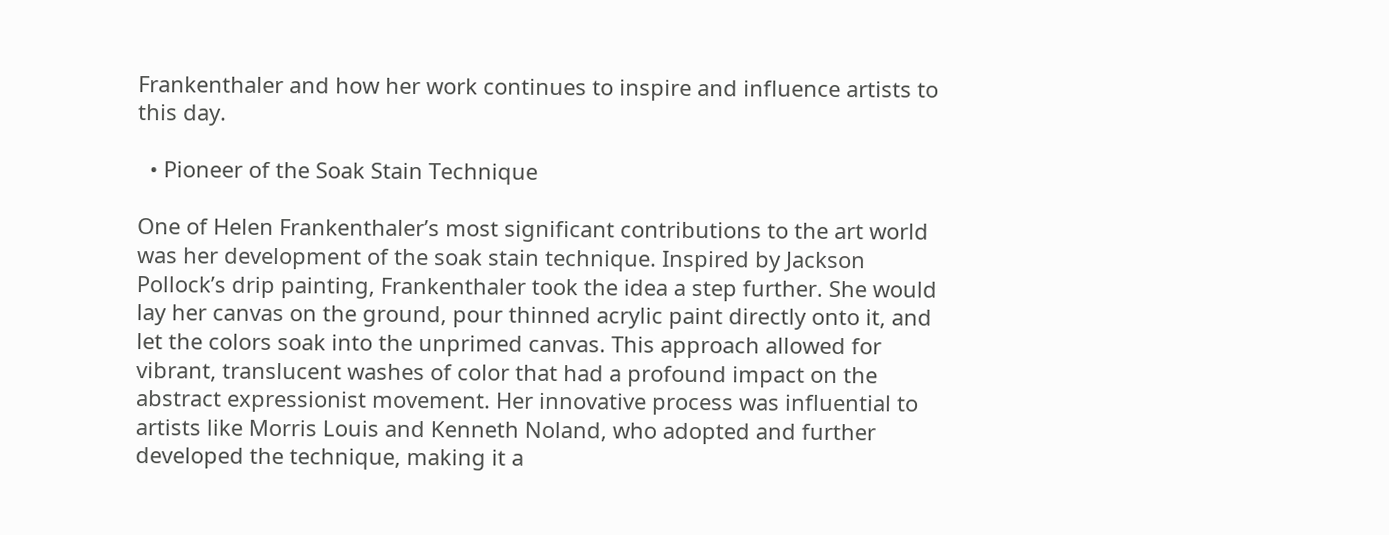Frankenthaler and how her work continues to inspire and influence artists to this day.

  • Pioneer of the Soak Stain Technique

One of Helen Frankenthaler’s most significant contributions to the art world was her development of the soak stain technique. Inspired by Jackson Pollock’s drip painting, Frankenthaler took the idea a step further. She would lay her canvas on the ground, pour thinned acrylic paint directly onto it, and let the colors soak into the unprimed canvas. This approach allowed for vibrant, translucent washes of color that had a profound impact on the abstract expressionist movement. Her innovative process was influential to artists like Morris Louis and Kenneth Noland, who adopted and further developed the technique, making it a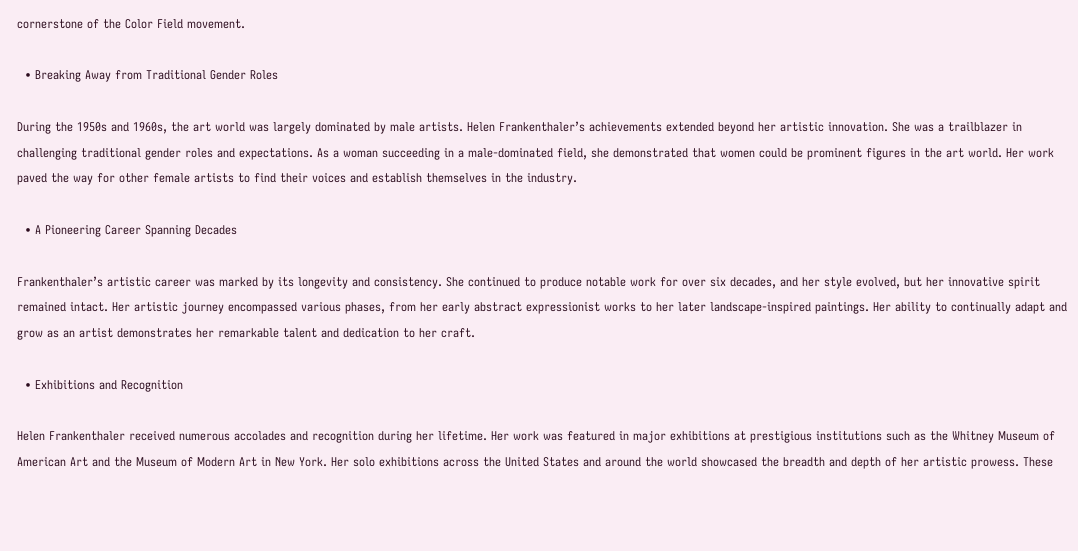cornerstone of the Color Field movement.

  • Breaking Away from Traditional Gender Roles

During the 1950s and 1960s, the art world was largely dominated by male artists. Helen Frankenthaler’s achievements extended beyond her artistic innovation. She was a trailblazer in challenging traditional gender roles and expectations. As a woman succeeding in a male-dominated field, she demonstrated that women could be prominent figures in the art world. Her work paved the way for other female artists to find their voices and establish themselves in the industry.

  • A Pioneering Career Spanning Decades

Frankenthaler’s artistic career was marked by its longevity and consistency. She continued to produce notable work for over six decades, and her style evolved, but her innovative spirit remained intact. Her artistic journey encompassed various phases, from her early abstract expressionist works to her later landscape-inspired paintings. Her ability to continually adapt and grow as an artist demonstrates her remarkable talent and dedication to her craft.

  • Exhibitions and Recognition

Helen Frankenthaler received numerous accolades and recognition during her lifetime. Her work was featured in major exhibitions at prestigious institutions such as the Whitney Museum of American Art and the Museum of Modern Art in New York. Her solo exhibitions across the United States and around the world showcased the breadth and depth of her artistic prowess. These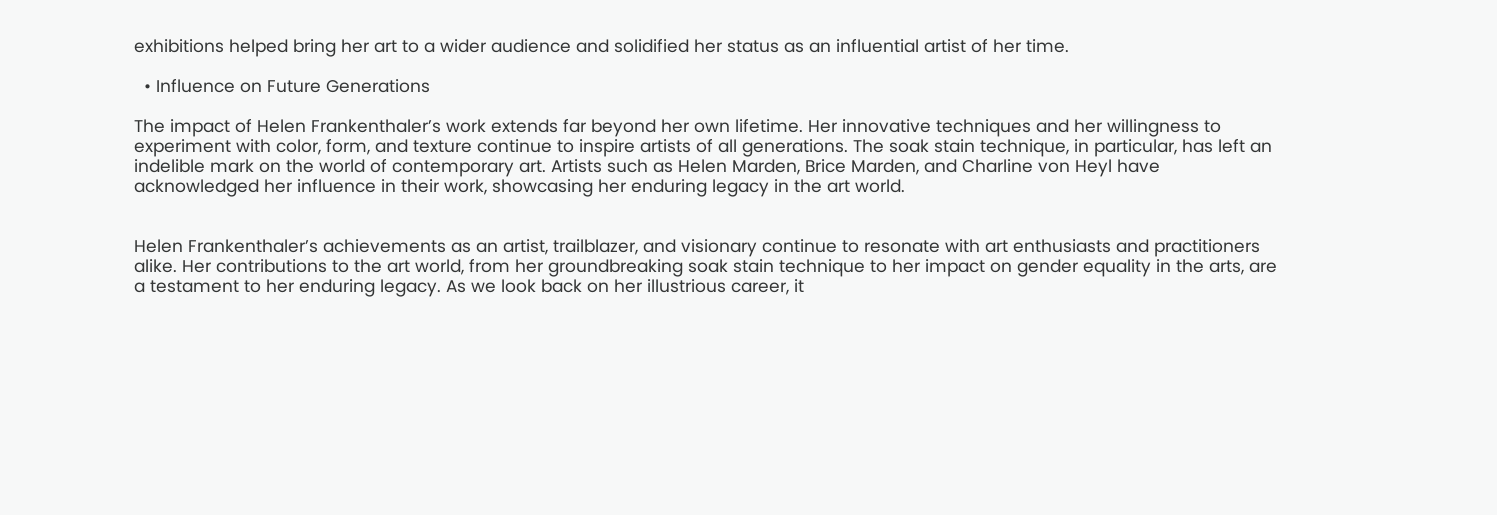exhibitions helped bring her art to a wider audience and solidified her status as an influential artist of her time.

  • Influence on Future Generations

The impact of Helen Frankenthaler’s work extends far beyond her own lifetime. Her innovative techniques and her willingness to experiment with color, form, and texture continue to inspire artists of all generations. The soak stain technique, in particular, has left an indelible mark on the world of contemporary art. Artists such as Helen Marden, Brice Marden, and Charline von Heyl have acknowledged her influence in their work, showcasing her enduring legacy in the art world.


Helen Frankenthaler’s achievements as an artist, trailblazer, and visionary continue to resonate with art enthusiasts and practitioners alike. Her contributions to the art world, from her groundbreaking soak stain technique to her impact on gender equality in the arts, are a testament to her enduring legacy. As we look back on her illustrious career, it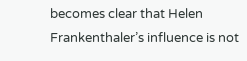becomes clear that Helen Frankenthaler’s influence is not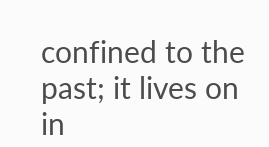confined to the past; it lives on in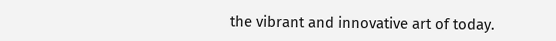the vibrant and innovative art of today.